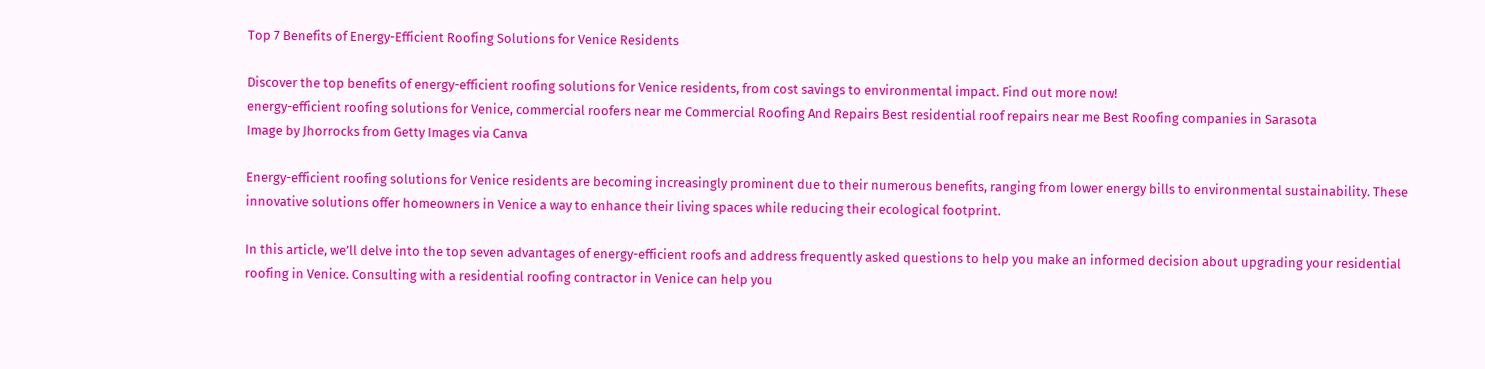Top 7 Benefits of Energy-Efficient Roofing Solutions for Venice Residents

Discover the top benefits of energy-efficient roofing solutions for Venice residents, from cost savings to environmental impact. Find out more now!
energy-efficient roofing solutions for Venice, commercial roofers near me Commercial Roofing And Repairs Best residential roof repairs near me Best Roofing companies in Sarasota
Image by Jhorrocks from Getty Images via Canva

Energy-efficient roofing solutions for Venice residents are becoming increasingly prominent due to their numerous benefits, ranging from lower energy bills to environmental sustainability. These innovative solutions offer homeowners in Venice a way to enhance their living spaces while reducing their ecological footprint.

In this article, we’ll delve into the top seven advantages of energy-efficient roofs and address frequently asked questions to help you make an informed decision about upgrading your residential roofing in Venice. Consulting with a residential roofing contractor in Venice can help you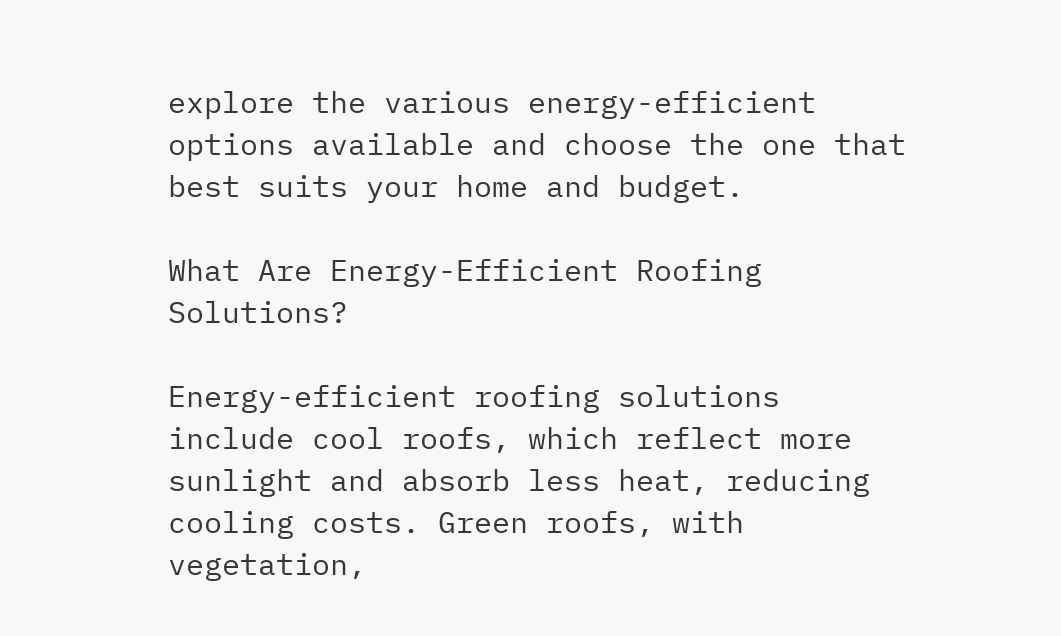explore the various energy-efficient options available and choose the one that best suits your home and budget.

What Are Energy-Efficient Roofing Solutions?

Energy-efficient roofing solutions include cool roofs, which reflect more sunlight and absorb less heat, reducing cooling costs. Green roofs, with vegetation,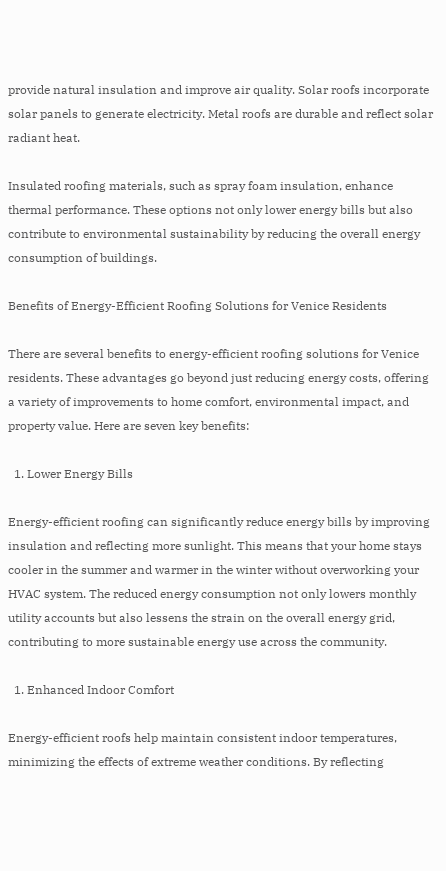provide natural insulation and improve air quality. Solar roofs incorporate solar panels to generate electricity. Metal roofs are durable and reflect solar radiant heat.

Insulated roofing materials, such as spray foam insulation, enhance thermal performance. These options not only lower energy bills but also contribute to environmental sustainability by reducing the overall energy consumption of buildings.

Benefits of Energy-Efficient Roofing Solutions for Venice Residents

There are several benefits to energy-efficient roofing solutions for Venice residents. These advantages go beyond just reducing energy costs, offering a variety of improvements to home comfort, environmental impact, and property value. Here are seven key benefits:

  1. Lower Energy Bills

Energy-efficient roofing can significantly reduce energy bills by improving insulation and reflecting more sunlight. This means that your home stays cooler in the summer and warmer in the winter without overworking your HVAC system. The reduced energy consumption not only lowers monthly utility accounts but also lessens the strain on the overall energy grid, contributing to more sustainable energy use across the community.

  1. Enhanced Indoor Comfort

Energy-efficient roofs help maintain consistent indoor temperatures, minimizing the effects of extreme weather conditions. By reflecting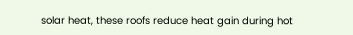solar heat, these roofs reduce heat gain during hot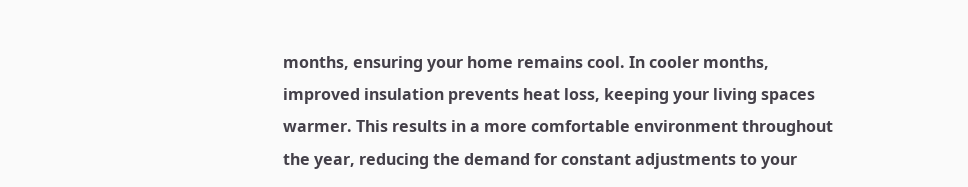months, ensuring your home remains cool. In cooler months, improved insulation prevents heat loss, keeping your living spaces warmer. This results in a more comfortable environment throughout the year, reducing the demand for constant adjustments to your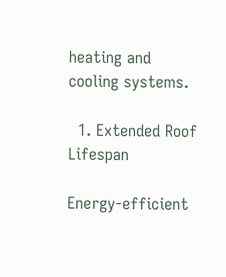heating and cooling systems.

  1. Extended Roof Lifespan

Energy-efficient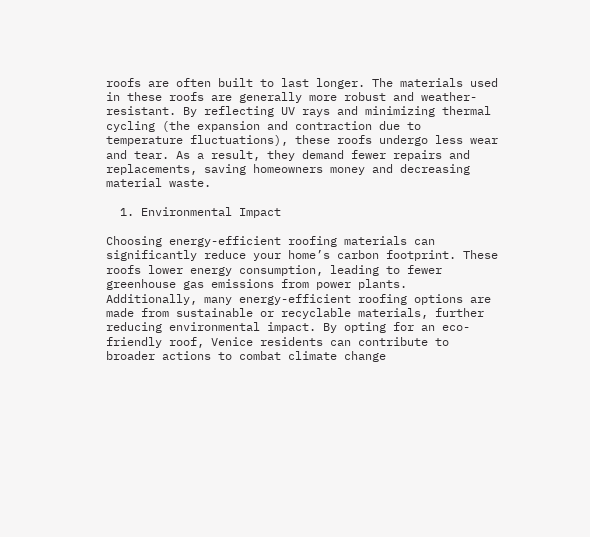roofs are often built to last longer. The materials used in these roofs are generally more robust and weather-resistant. By reflecting UV rays and minimizing thermal cycling (the expansion and contraction due to temperature fluctuations), these roofs undergo less wear and tear. As a result, they demand fewer repairs and replacements, saving homeowners money and decreasing material waste.

  1. Environmental Impact

Choosing energy-efficient roofing materials can significantly reduce your home’s carbon footprint. These roofs lower energy consumption, leading to fewer greenhouse gas emissions from power plants. Additionally, many energy-efficient roofing options are made from sustainable or recyclable materials, further reducing environmental impact. By opting for an eco-friendly roof, Venice residents can contribute to broader actions to combat climate change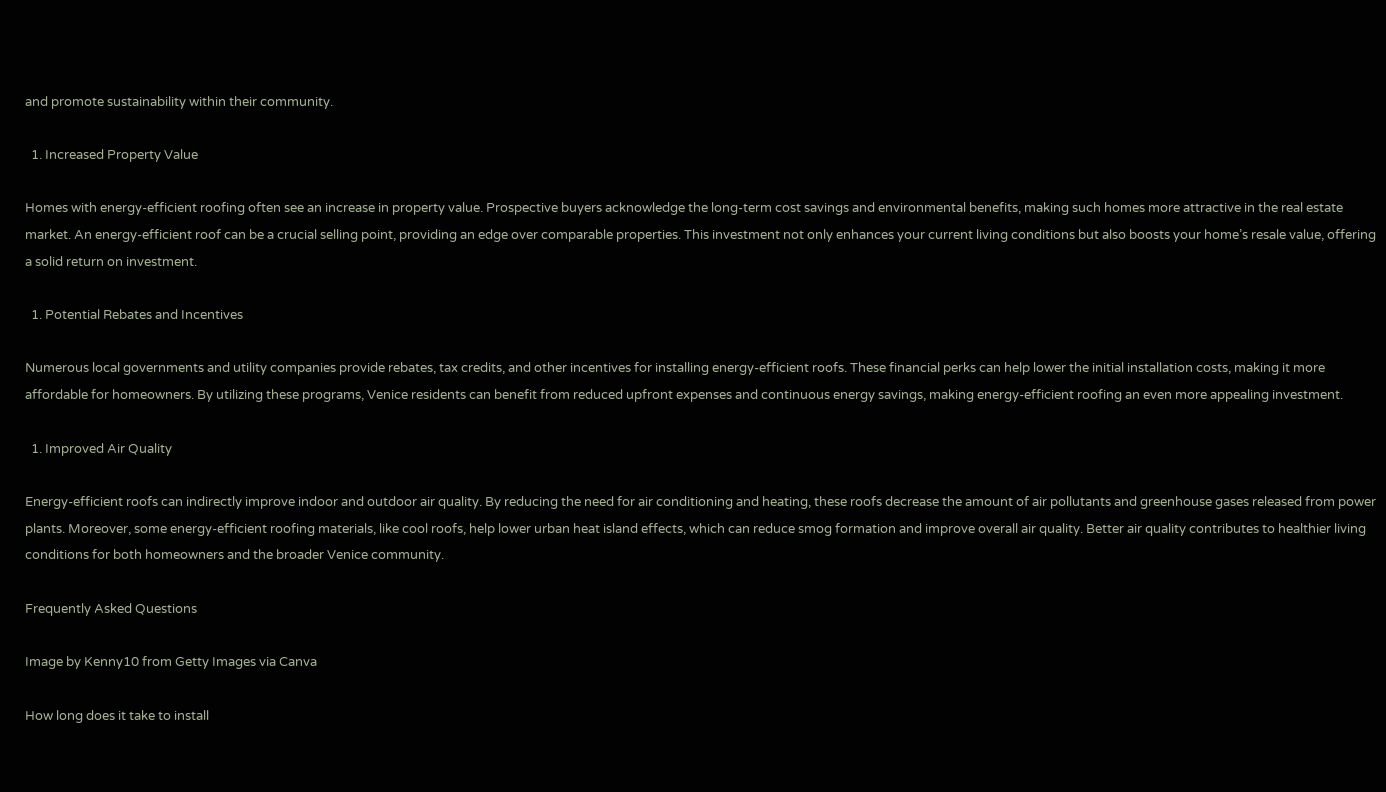and promote sustainability within their community.

  1. Increased Property Value

Homes with energy-efficient roofing often see an increase in property value. Prospective buyers acknowledge the long-term cost savings and environmental benefits, making such homes more attractive in the real estate market. An energy-efficient roof can be a crucial selling point, providing an edge over comparable properties. This investment not only enhances your current living conditions but also boosts your home’s resale value, offering a solid return on investment.

  1. Potential Rebates and Incentives

Numerous local governments and utility companies provide rebates, tax credits, and other incentives for installing energy-efficient roofs. These financial perks can help lower the initial installation costs, making it more affordable for homeowners. By utilizing these programs, Venice residents can benefit from reduced upfront expenses and continuous energy savings, making energy-efficient roofing an even more appealing investment.

  1. Improved Air Quality

Energy-efficient roofs can indirectly improve indoor and outdoor air quality. By reducing the need for air conditioning and heating, these roofs decrease the amount of air pollutants and greenhouse gases released from power plants. Moreover, some energy-efficient roofing materials, like cool roofs, help lower urban heat island effects, which can reduce smog formation and improve overall air quality. Better air quality contributes to healthier living conditions for both homeowners and the broader Venice community.

Frequently Asked Questions

Image by Kenny10 from Getty Images via Canva

How long does it take to install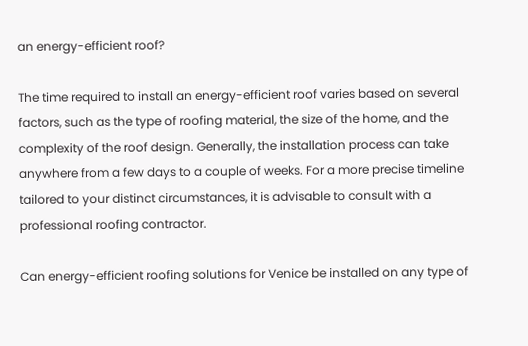an energy-efficient roof?

The time required to install an energy-efficient roof varies based on several factors, such as the type of roofing material, the size of the home, and the complexity of the roof design. Generally, the installation process can take anywhere from a few days to a couple of weeks. For a more precise timeline tailored to your distinct circumstances, it is advisable to consult with a professional roofing contractor.

Can energy-efficient roofing solutions for Venice be installed on any type of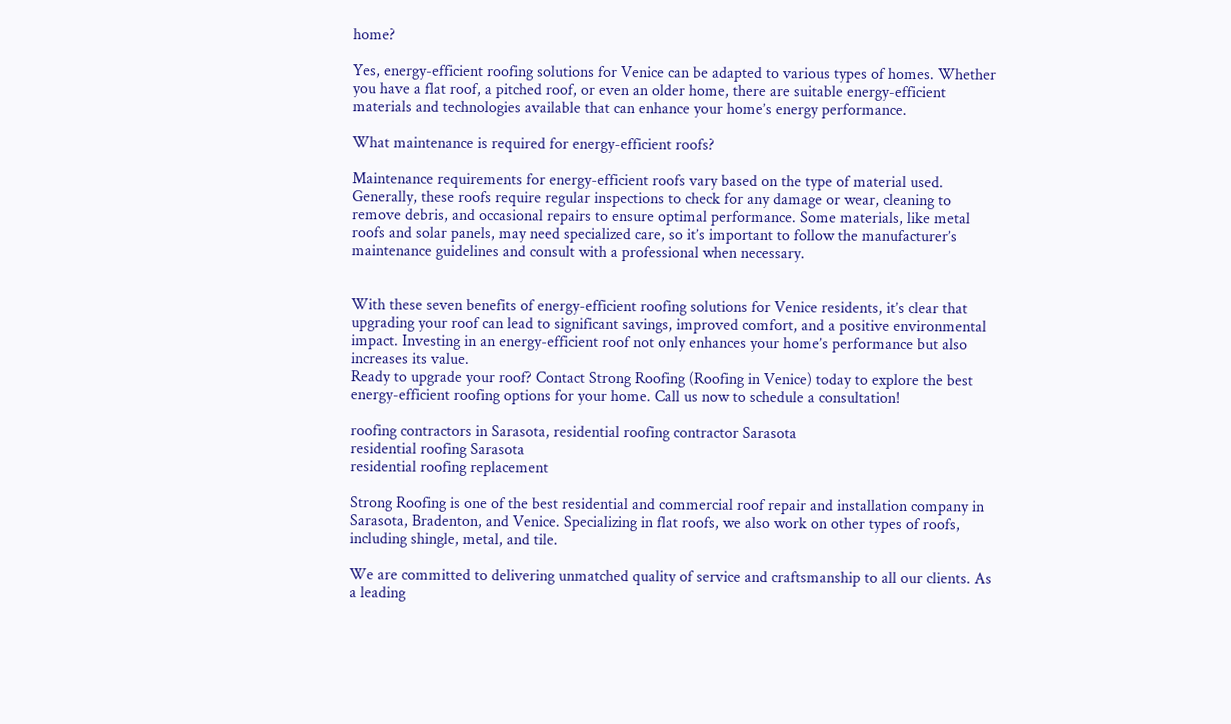home?

Yes, energy-efficient roofing solutions for Venice can be adapted to various types of homes. Whether you have a flat roof, a pitched roof, or even an older home, there are suitable energy-efficient materials and technologies available that can enhance your home’s energy performance.

What maintenance is required for energy-efficient roofs?

Maintenance requirements for energy-efficient roofs vary based on the type of material used. Generally, these roofs require regular inspections to check for any damage or wear, cleaning to remove debris, and occasional repairs to ensure optimal performance. Some materials, like metal roofs and solar panels, may need specialized care, so it’s important to follow the manufacturer’s maintenance guidelines and consult with a professional when necessary.


With these seven benefits of energy-efficient roofing solutions for Venice residents, it’s clear that upgrading your roof can lead to significant savings, improved comfort, and a positive environmental impact. Investing in an energy-efficient roof not only enhances your home’s performance but also increases its value.
Ready to upgrade your roof? Contact Strong Roofing (Roofing in Venice) today to explore the best energy-efficient roofing options for your home. Call us now to schedule a consultation!

roofing contractors in Sarasota, residential roofing contractor Sarasota
residential roofing Sarasota
residential roofing replacement

Strong Roofing is one of the best residential and commercial roof repair and installation company in Sarasota, Bradenton, and Venice. Specializing in flat roofs, we also work on other types of roofs, including shingle, metal, and tile.

We are committed to delivering unmatched quality of service and craftsmanship to all our clients. As a leading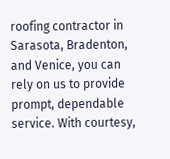roofing contractor in Sarasota, Bradenton, and Venice, you can rely on us to provide prompt, dependable service. With courtesy,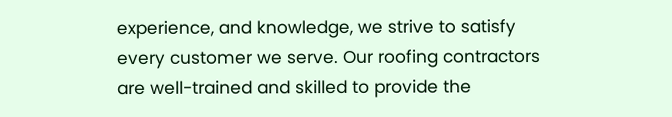experience, and knowledge, we strive to satisfy every customer we serve. Our roofing contractors are well-trained and skilled to provide the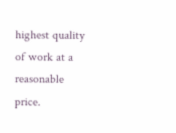highest quality of work at a reasonable price.